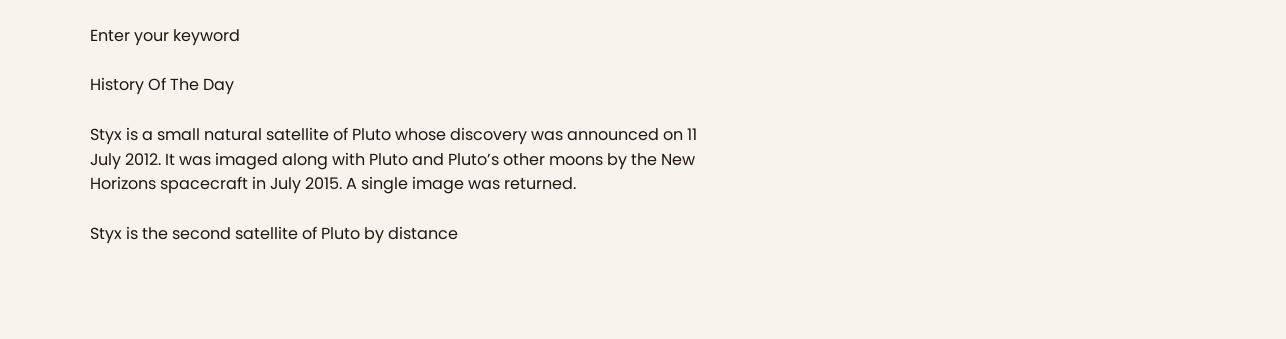Enter your keyword

History Of The Day

Styx is a small natural satellite of Pluto whose discovery was announced on 11 July 2012. It was imaged along with Pluto and Pluto’s other moons by the New Horizons spacecraft in July 2015. A single image was returned.

Styx is the second satellite of Pluto by distance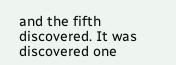and the fifth discovered. It was discovered one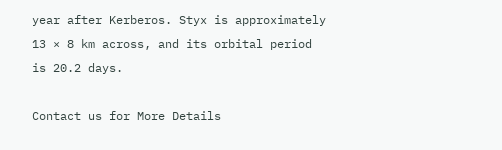year after Kerberos. Styx is approximately 13 × 8 km across, and its orbital period is 20.2 days.

Contact us for More Details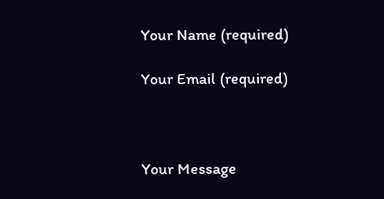Your Name (required)

Your Email (required)



Your Message